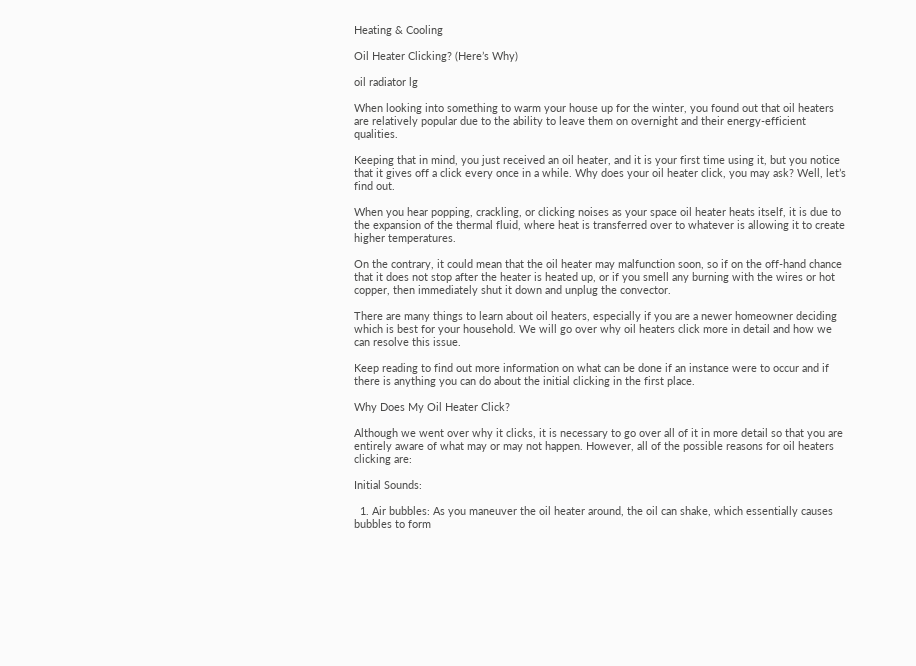Heating & Cooling

Oil Heater Clicking? (Here’s Why)

oil radiator lg

When looking into something to warm your house up for the winter, you found out that oil heaters are relatively popular due to the ability to leave them on overnight and their energy-efficient qualities.

Keeping that in mind, you just received an oil heater, and it is your first time using it, but you notice that it gives off a click every once in a while. Why does your oil heater click, you may ask? Well, let’s find out.

When you hear popping, crackling, or clicking noises as your space oil heater heats itself, it is due to the expansion of the thermal fluid, where heat is transferred over to whatever is allowing it to create higher temperatures.

On the contrary, it could mean that the oil heater may malfunction soon, so if on the off-hand chance that it does not stop after the heater is heated up, or if you smell any burning with the wires or hot copper, then immediately shut it down and unplug the convector.

There are many things to learn about oil heaters, especially if you are a newer homeowner deciding which is best for your household. We will go over why oil heaters click more in detail and how we can resolve this issue.

Keep reading to find out more information on what can be done if an instance were to occur and if there is anything you can do about the initial clicking in the first place.

Why Does My Oil Heater Click?

Although we went over why it clicks, it is necessary to go over all of it in more detail so that you are entirely aware of what may or may not happen. However, all of the possible reasons for oil heaters clicking are:

Initial Sounds:

  1. Air bubbles: As you maneuver the oil heater around, the oil can shake, which essentially causes bubbles to form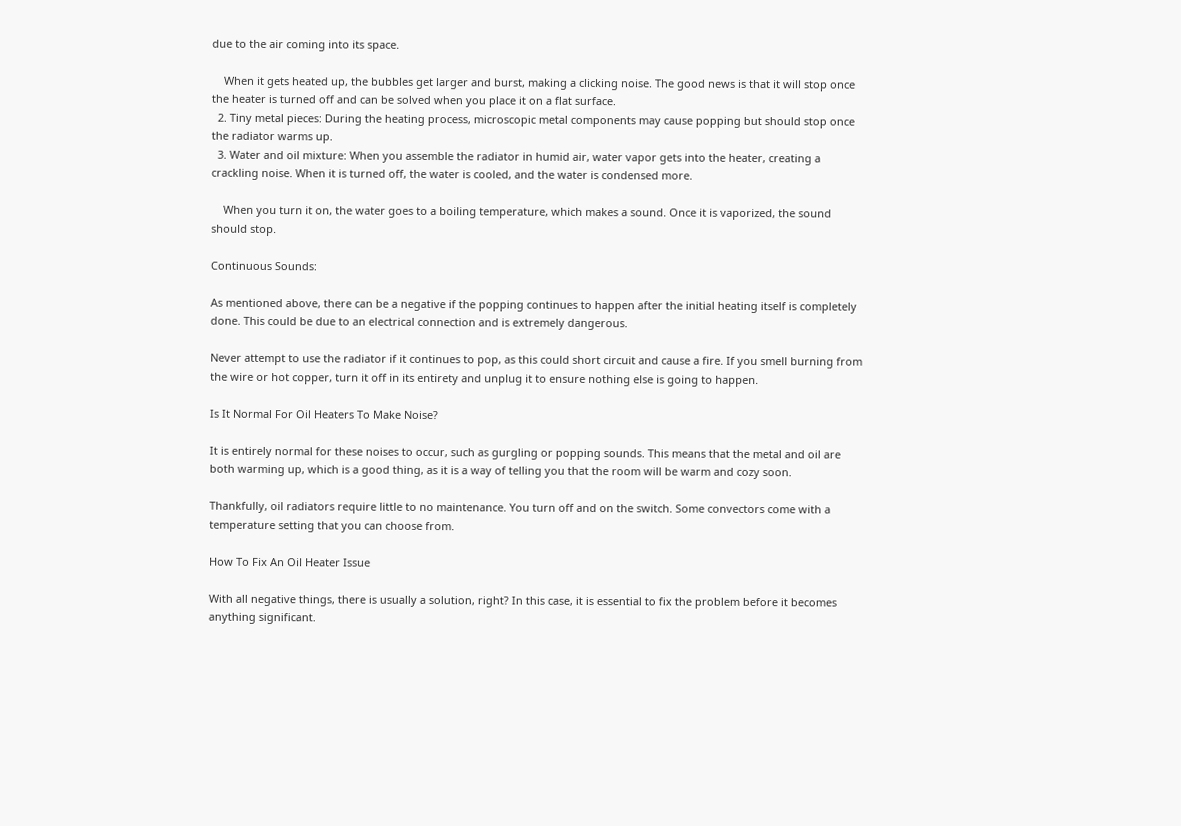due to the air coming into its space.

    When it gets heated up, the bubbles get larger and burst, making a clicking noise. The good news is that it will stop once the heater is turned off and can be solved when you place it on a flat surface.
  2. Tiny metal pieces: During the heating process, microscopic metal components may cause popping but should stop once the radiator warms up.
  3. Water and oil mixture: When you assemble the radiator in humid air, water vapor gets into the heater, creating a crackling noise. When it is turned off, the water is cooled, and the water is condensed more.

    When you turn it on, the water goes to a boiling temperature, which makes a sound. Once it is vaporized, the sound should stop.

Continuous Sounds:

As mentioned above, there can be a negative if the popping continues to happen after the initial heating itself is completely done. This could be due to an electrical connection and is extremely dangerous.

Never attempt to use the radiator if it continues to pop, as this could short circuit and cause a fire. If you smell burning from the wire or hot copper, turn it off in its entirety and unplug it to ensure nothing else is going to happen.

Is It Normal For Oil Heaters To Make Noise?

It is entirely normal for these noises to occur, such as gurgling or popping sounds. This means that the metal and oil are both warming up, which is a good thing, as it is a way of telling you that the room will be warm and cozy soon.

Thankfully, oil radiators require little to no maintenance. You turn off and on the switch. Some convectors come with a temperature setting that you can choose from.

How To Fix An Oil Heater Issue

With all negative things, there is usually a solution, right? In this case, it is essential to fix the problem before it becomes anything significant.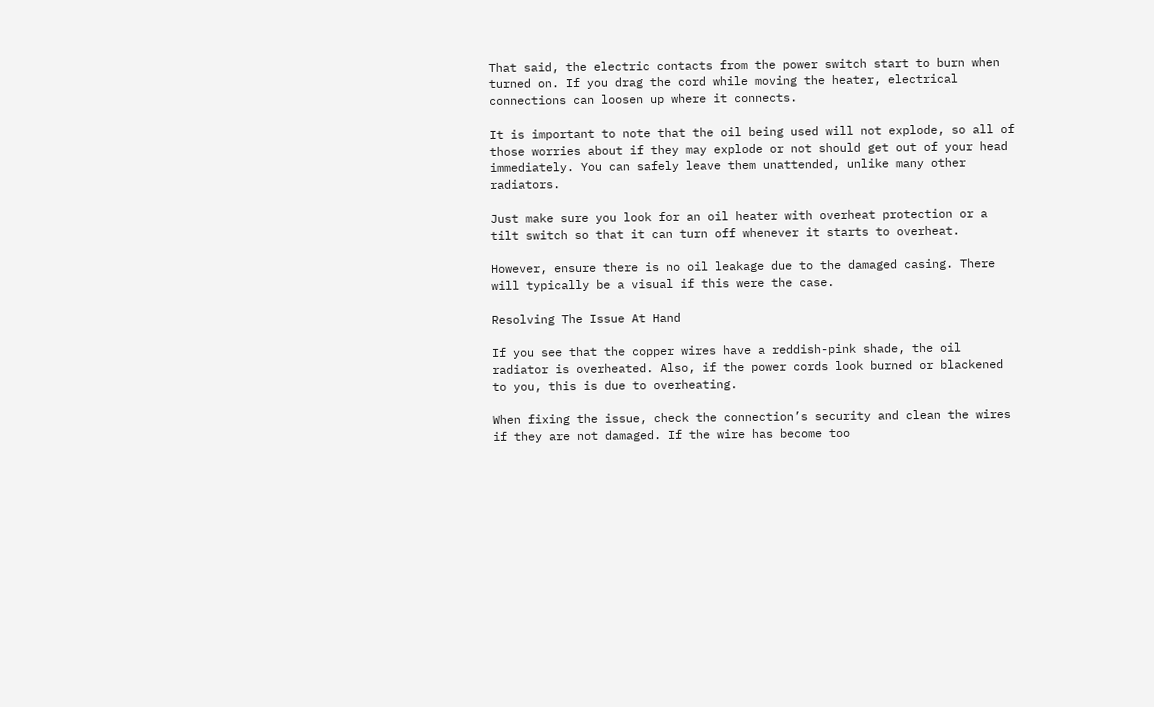That said, the electric contacts from the power switch start to burn when turned on. If you drag the cord while moving the heater, electrical connections can loosen up where it connects.

It is important to note that the oil being used will not explode, so all of those worries about if they may explode or not should get out of your head immediately. You can safely leave them unattended, unlike many other radiators.

Just make sure you look for an oil heater with overheat protection or a tilt switch so that it can turn off whenever it starts to overheat.

However, ensure there is no oil leakage due to the damaged casing. There will typically be a visual if this were the case.

Resolving The Issue At Hand

If you see that the copper wires have a reddish-pink shade, the oil radiator is overheated. Also, if the power cords look burned or blackened to you, this is due to overheating.

When fixing the issue, check the connection’s security and clean the wires if they are not damaged. If the wire has become too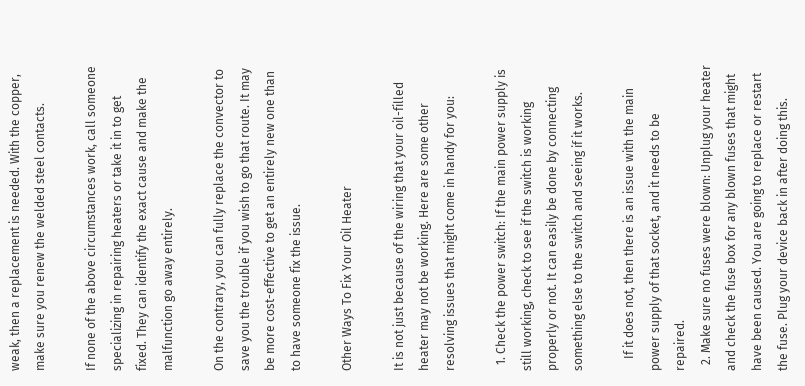weak, then a replacement is needed. With the copper, make sure you renew the welded steel contacts.

If none of the above circumstances work, call someone specializing in repairing heaters or take it in to get fixed. They can identify the exact cause and make the malfunction go away entirely.

On the contrary, you can fully replace the convector to save you the trouble if you wish to go that route. It may be more cost-effective to get an entirely new one than to have someone fix the issue.

Other Ways To Fix Your Oil Heater

It is not just because of the wiring that your oil-filled heater may not be working. Here are some other resolving issues that might come in handy for you:

  1. Check the power switch: If the main power supply is still working, check to see if the switch is working properly or not. It can easily be done by connecting something else to the switch and seeing if it works.

    If it does not, then there is an issue with the main power supply of that socket, and it needs to be repaired.
  2. Make sure no fuses were blown: Unplug your heater and check the fuse box for any blown fuses that might have been caused. You are going to replace or restart the fuse. Plug your device back in after doing this.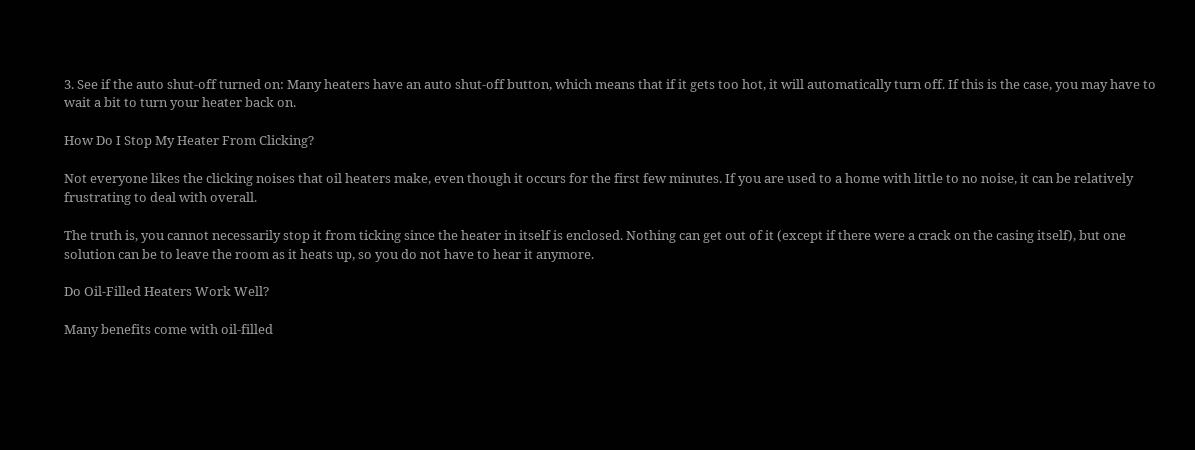3. See if the auto shut-off turned on: Many heaters have an auto shut-off button, which means that if it gets too hot, it will automatically turn off. If this is the case, you may have to wait a bit to turn your heater back on.

How Do I Stop My Heater From Clicking?

Not everyone likes the clicking noises that oil heaters make, even though it occurs for the first few minutes. If you are used to a home with little to no noise, it can be relatively frustrating to deal with overall.

The truth is, you cannot necessarily stop it from ticking since the heater in itself is enclosed. Nothing can get out of it (except if there were a crack on the casing itself), but one solution can be to leave the room as it heats up, so you do not have to hear it anymore.

Do Oil-Filled Heaters Work Well?

Many benefits come with oil-filled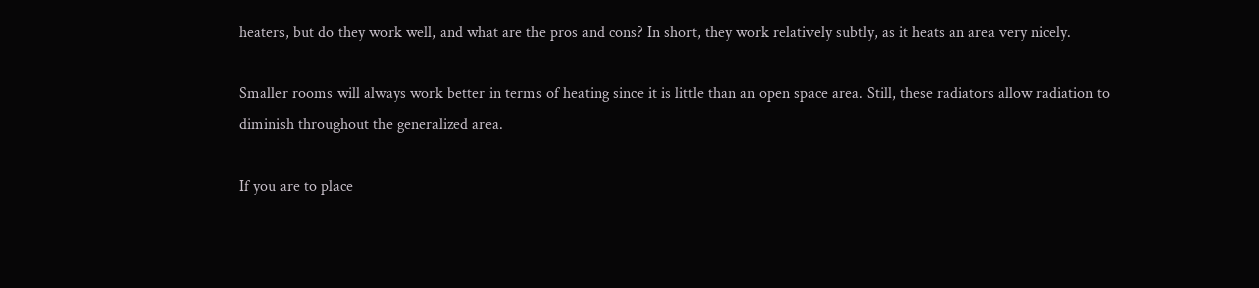heaters, but do they work well, and what are the pros and cons? In short, they work relatively subtly, as it heats an area very nicely.

Smaller rooms will always work better in terms of heating since it is little than an open space area. Still, these radiators allow radiation to diminish throughout the generalized area.

If you are to place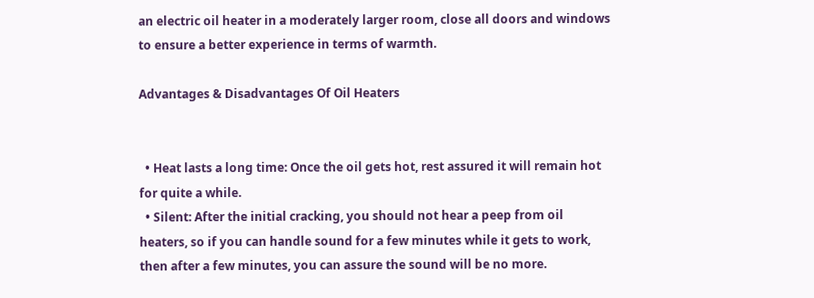an electric oil heater in a moderately larger room, close all doors and windows to ensure a better experience in terms of warmth.

Advantages & Disadvantages Of Oil Heaters


  • Heat lasts a long time: Once the oil gets hot, rest assured it will remain hot for quite a while.
  • Silent: After the initial cracking, you should not hear a peep from oil heaters, so if you can handle sound for a few minutes while it gets to work, then after a few minutes, you can assure the sound will be no more.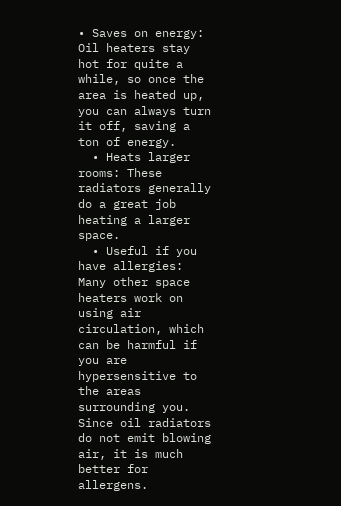• Saves on energy: Oil heaters stay hot for quite a while, so once the area is heated up, you can always turn it off, saving a ton of energy.
  • Heats larger rooms: These radiators generally do a great job heating a larger space.
  • Useful if you have allergies: Many other space heaters work on using air circulation, which can be harmful if you are hypersensitive to the areas surrounding you. Since oil radiators do not emit blowing air, it is much better for allergens.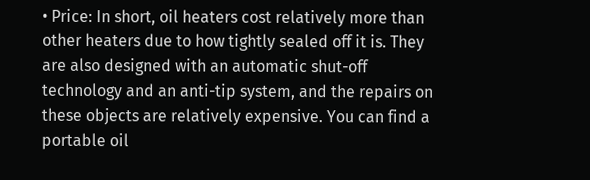• Price: In short, oil heaters cost relatively more than other heaters due to how tightly sealed off it is. They are also designed with an automatic shut-off technology and an anti-tip system, and the repairs on these objects are relatively expensive. You can find a portable oil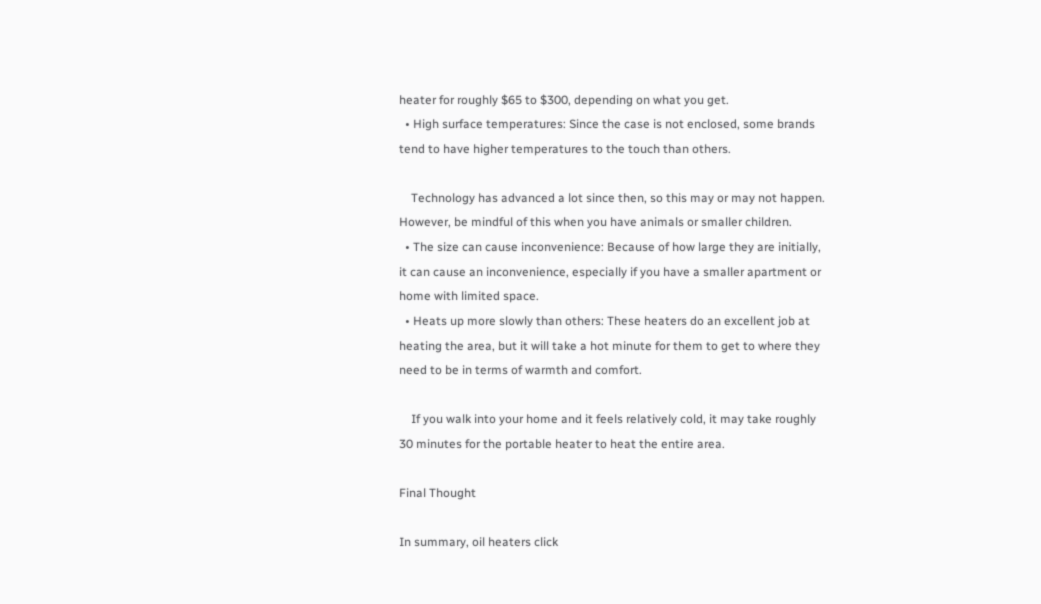heater for roughly $65 to $300, depending on what you get.
  • High surface temperatures: Since the case is not enclosed, some brands tend to have higher temperatures to the touch than others.

    Technology has advanced a lot since then, so this may or may not happen. However, be mindful of this when you have animals or smaller children.
  • The size can cause inconvenience: Because of how large they are initially, it can cause an inconvenience, especially if you have a smaller apartment or home with limited space.
  • Heats up more slowly than others: These heaters do an excellent job at heating the area, but it will take a hot minute for them to get to where they need to be in terms of warmth and comfort.

    If you walk into your home and it feels relatively cold, it may take roughly 30 minutes for the portable heater to heat the entire area.

Final Thought

In summary, oil heaters click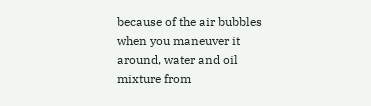because of the air bubbles when you maneuver it around, water and oil mixture from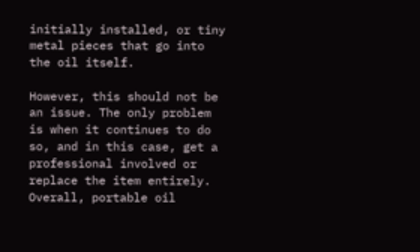initially installed, or tiny metal pieces that go into the oil itself.

However, this should not be an issue. The only problem is when it continues to do so, and in this case, get a professional involved or replace the item entirely. Overall, portable oil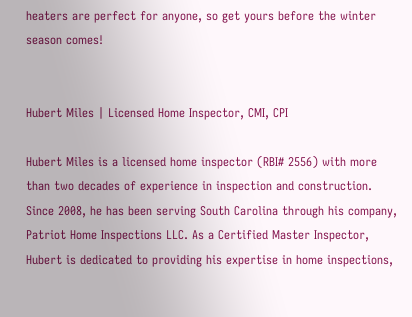heaters are perfect for anyone, so get yours before the winter season comes!


Hubert Miles | Licensed Home Inspector, CMI, CPI

Hubert Miles is a licensed home inspector (RBI# 2556) with more than two decades of experience in inspection and construction. Since 2008, he has been serving South Carolina through his company, Patriot Home Inspections LLC. As a Certified Master Inspector, Hubert is dedicated to providing his expertise in home inspections,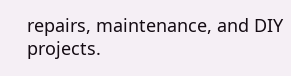repairs, maintenance, and DIY projects.